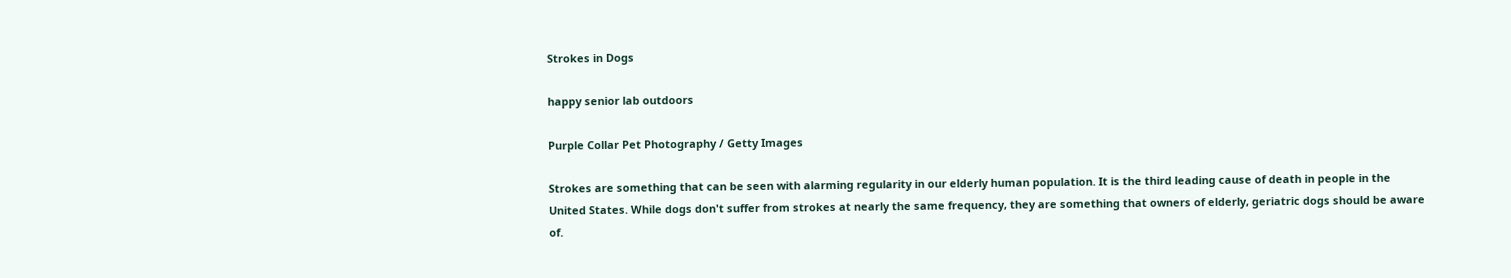Strokes in Dogs

happy senior lab outdoors

Purple Collar Pet Photography / Getty Images

Strokes are something that can be seen with alarming regularity in our elderly human population. It is the third leading cause of death in people in the United States. While dogs don't suffer from strokes at nearly the same frequency, they are something that owners of elderly, geriatric dogs should be aware of.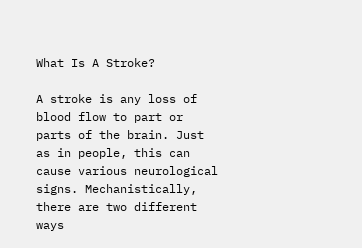What Is A Stroke?

A stroke is any loss of blood flow to part or parts of the brain. Just as in people, this can cause various neurological signs. Mechanistically, there are two different ways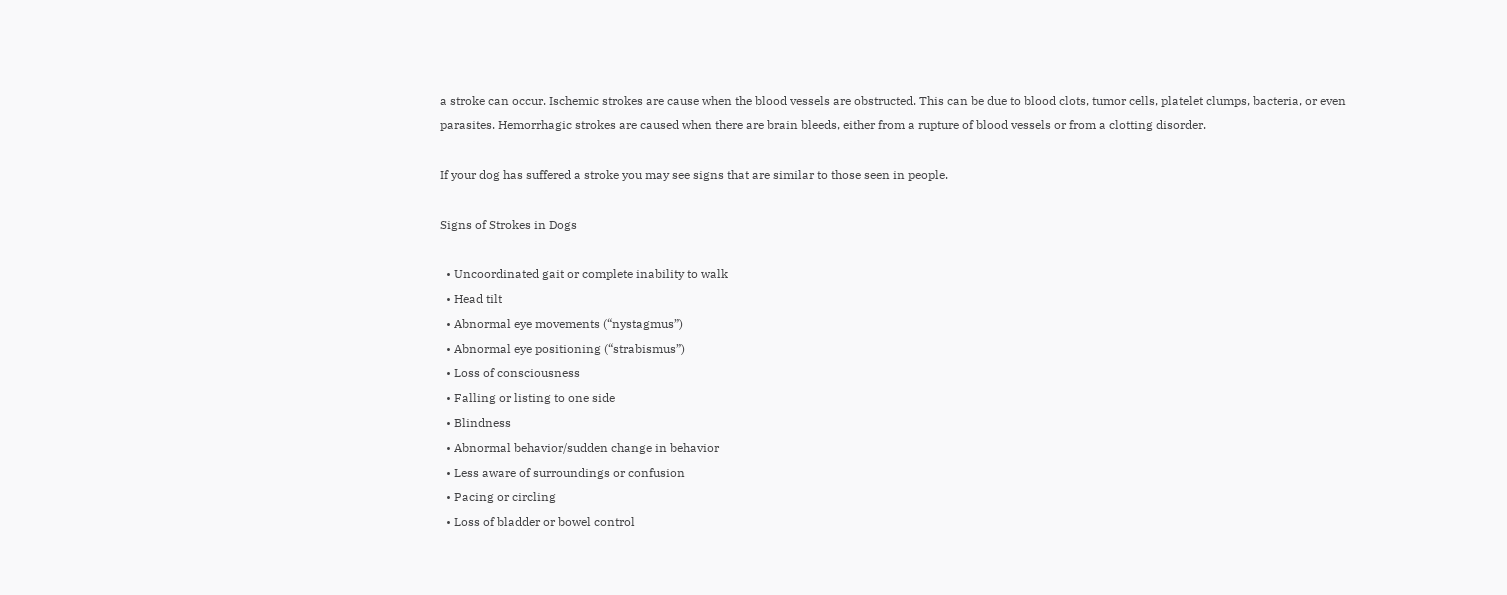a stroke can occur. Ischemic strokes are cause when the blood vessels are obstructed. This can be due to blood clots, tumor cells, platelet clumps, bacteria, or even parasites. Hemorrhagic strokes are caused when there are brain bleeds, either from a rupture of blood vessels or from a clotting disorder.

If your dog has suffered a stroke you may see signs that are similar to those seen in people.

Signs of Strokes in Dogs

  • Uncoordinated gait or complete inability to walk
  • Head tilt
  • Abnormal eye movements (“nystagmus”)
  • Abnormal eye positioning (“strabismus”)
  • Loss of consciousness
  • Falling or listing to one side
  • Blindness
  • Abnormal behavior/sudden change in behavior
  • Less aware of surroundings or confusion
  • Pacing or circling
  • Loss of bladder or bowel control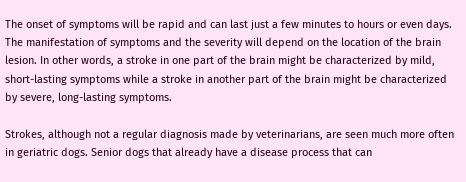The onset of symptoms will be rapid and can last just a few minutes to hours or even days. The manifestation of symptoms and the severity will depend on the location of the brain lesion. In other words, a stroke in one part of the brain might be characterized by mild, short-lasting symptoms while a stroke in another part of the brain might be characterized by severe, long-lasting symptoms.

Strokes, although not a regular diagnosis made by veterinarians, are seen much more often in geriatric dogs. Senior dogs that already have a disease process that can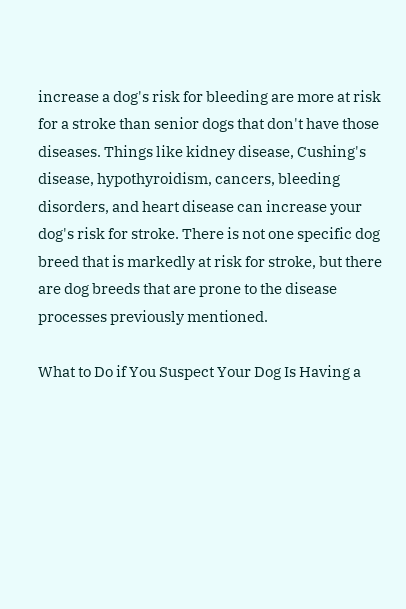increase a dog's risk for bleeding are more at risk for a stroke than senior dogs that don't have those diseases. Things like kidney disease, Cushing's disease, hypothyroidism, cancers, bleeding disorders, and heart disease can increase your dog's risk for stroke. There is not one specific dog breed that is markedly at risk for stroke, but there are dog breeds that are prone to the disease processes previously mentioned.

What to Do if You Suspect Your Dog Is Having a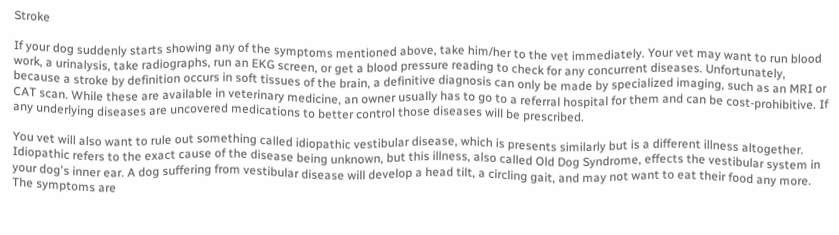Stroke

If your dog suddenly starts showing any of the symptoms mentioned above, take him/her to the vet immediately. Your vet may want to run blood work, a urinalysis, take radiographs, run an EKG screen, or get a blood pressure reading to check for any concurrent diseases. Unfortunately, because a stroke by definition occurs in soft tissues of the brain, a definitive diagnosis can only be made by specialized imaging, such as an MRI or CAT scan. While these are available in veterinary medicine, an owner usually has to go to a referral hospital for them and can be cost-prohibitive. If any underlying diseases are uncovered medications to better control those diseases will be prescribed.

You vet will also want to rule out something called idiopathic vestibular disease, which is presents similarly but is a different illness altogether. Idiopathic refers to the exact cause of the disease being unknown, but this illness, also called Old Dog Syndrome, effects the vestibular system in your dog's inner ear. A dog suffering from vestibular disease will develop a head tilt, a circling gait, and may not want to eat their food any more. The symptoms are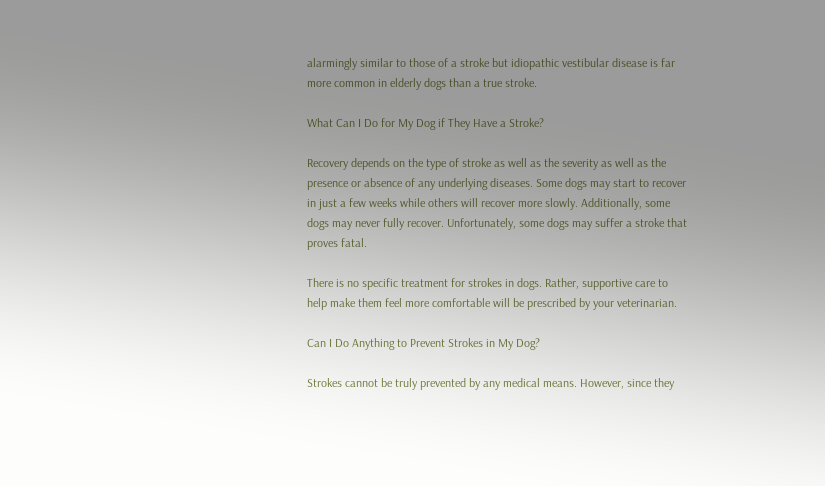alarmingly similar to those of a stroke but idiopathic vestibular disease is far more common in elderly dogs than a true stroke.

What Can I Do for My Dog if They Have a Stroke?

Recovery depends on the type of stroke as well as the severity as well as the presence or absence of any underlying diseases. Some dogs may start to recover in just a few weeks while others will recover more slowly. Additionally, some dogs may never fully recover. Unfortunately, some dogs may suffer a stroke that proves fatal.

There is no specific treatment for strokes in dogs. Rather, supportive care to help make them feel more comfortable will be prescribed by your veterinarian.

Can I Do Anything to Prevent Strokes in My Dog?

Strokes cannot be truly prevented by any medical means. However, since they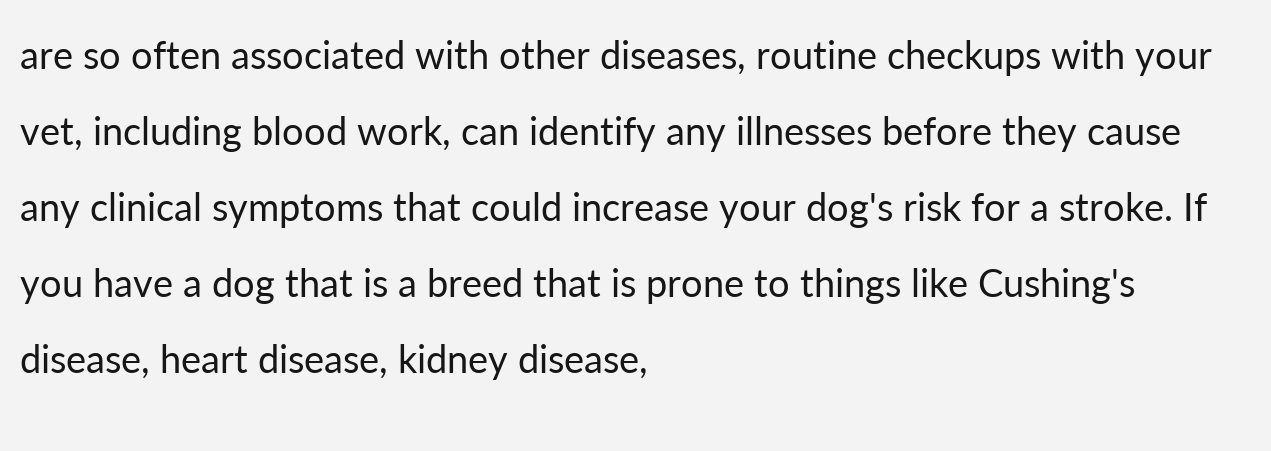are so often associated with other diseases, routine checkups with your vet, including blood work, can identify any illnesses before they cause any clinical symptoms that could increase your dog's risk for a stroke. If you have a dog that is a breed that is prone to things like Cushing's disease, heart disease, kidney disease,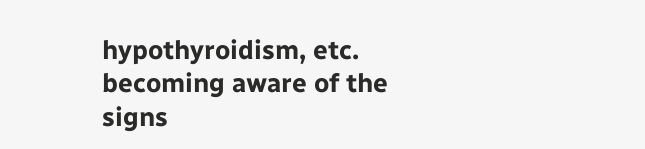hypothyroidism, etc. becoming aware of the signs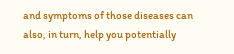and symptoms of those diseases can also, in turn, help you potentially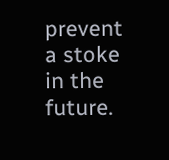prevent a stoke in the future.